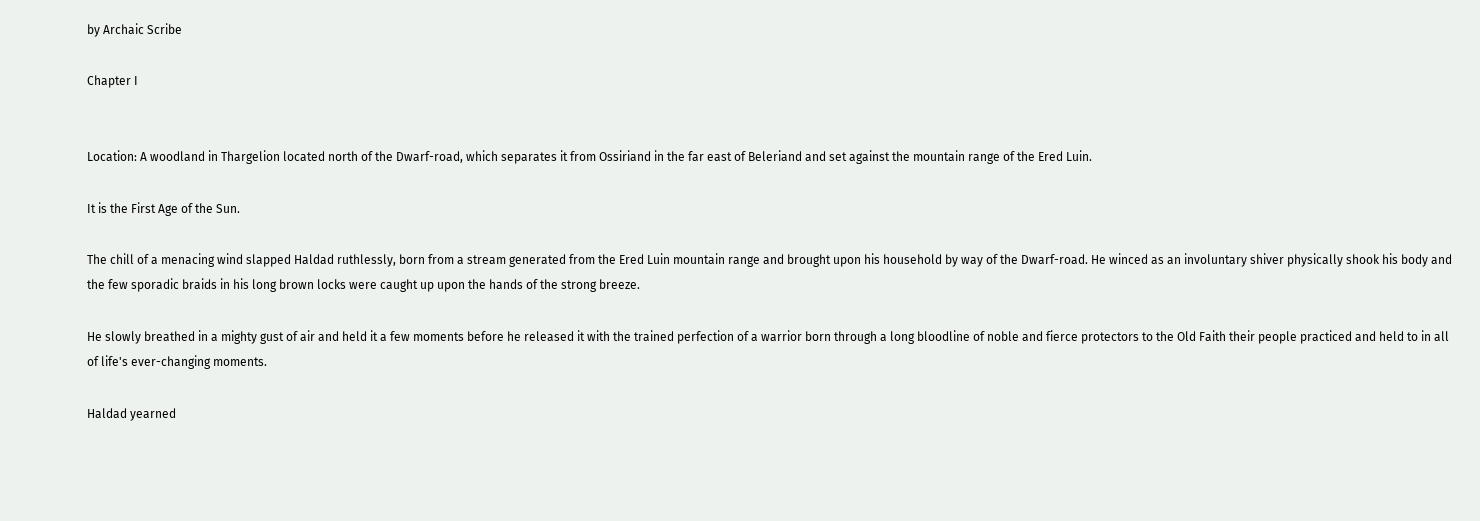by Archaic Scribe

Chapter I


Location: A woodland in Thargelion located north of the Dwarf-road, which separates it from Ossiriand in the far east of Beleriand and set against the mountain range of the Ered Luin.

It is the First Age of the Sun.

The chill of a menacing wind slapped Haldad ruthlessly, born from a stream generated from the Ered Luin mountain range and brought upon his household by way of the Dwarf-road. He winced as an involuntary shiver physically shook his body and the few sporadic braids in his long brown locks were caught up upon the hands of the strong breeze.

He slowly breathed in a mighty gust of air and held it a few moments before he released it with the trained perfection of a warrior born through a long bloodline of noble and fierce protectors to the Old Faith their people practiced and held to in all of life's ever-changing moments.

Haldad yearned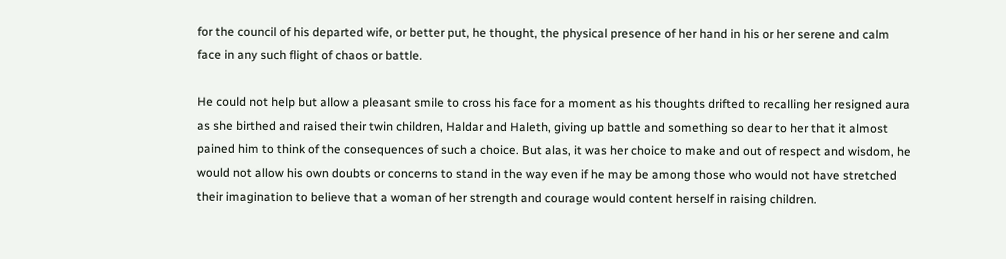for the council of his departed wife, or better put, he thought, the physical presence of her hand in his or her serene and calm face in any such flight of chaos or battle.

He could not help but allow a pleasant smile to cross his face for a moment as his thoughts drifted to recalling her resigned aura as she birthed and raised their twin children, Haldar and Haleth, giving up battle and something so dear to her that it almost pained him to think of the consequences of such a choice. But alas, it was her choice to make and out of respect and wisdom, he would not allow his own doubts or concerns to stand in the way even if he may be among those who would not have stretched their imagination to believe that a woman of her strength and courage would content herself in raising children.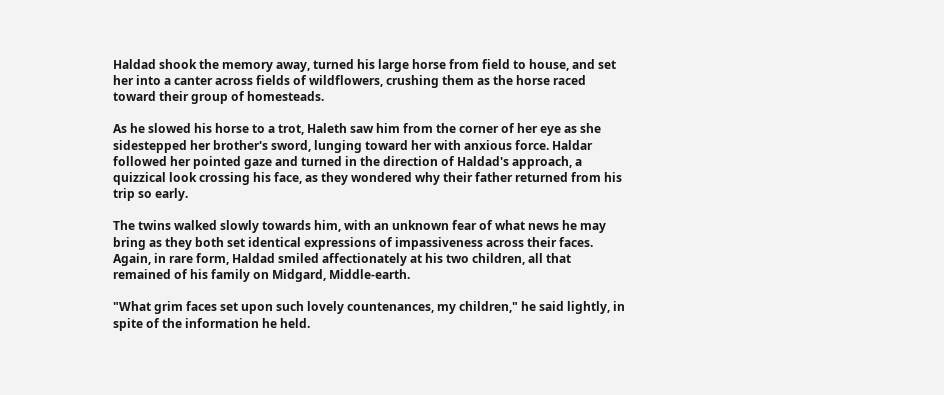Haldad shook the memory away, turned his large horse from field to house, and set her into a canter across fields of wildflowers, crushing them as the horse raced toward their group of homesteads.

As he slowed his horse to a trot, Haleth saw him from the corner of her eye as she sidestepped her brother's sword, lunging toward her with anxious force. Haldar followed her pointed gaze and turned in the direction of Haldad's approach, a quizzical look crossing his face, as they wondered why their father returned from his trip so early.

The twins walked slowly towards him, with an unknown fear of what news he may bring as they both set identical expressions of impassiveness across their faces. Again, in rare form, Haldad smiled affectionately at his two children, all that remained of his family on Midgard, Middle-earth.

"What grim faces set upon such lovely countenances, my children," he said lightly, in spite of the information he held.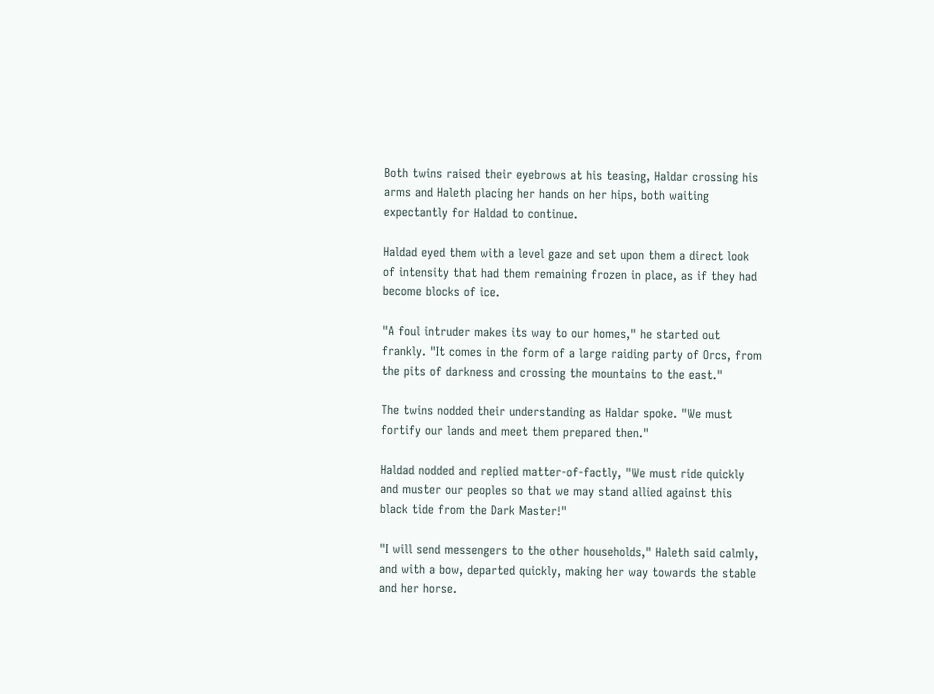Both twins raised their eyebrows at his teasing, Haldar crossing his arms and Haleth placing her hands on her hips, both waiting expectantly for Haldad to continue.

Haldad eyed them with a level gaze and set upon them a direct look of intensity that had them remaining frozen in place, as if they had become blocks of ice.

"A foul intruder makes its way to our homes," he started out frankly. "It comes in the form of a large raiding party of Orcs, from the pits of darkness and crossing the mountains to the east."

The twins nodded their understanding as Haldar spoke. "We must fortify our lands and meet them prepared then."

Haldad nodded and replied matter-of-factly, "We must ride quickly and muster our peoples so that we may stand allied against this black tide from the Dark Master!"

"I will send messengers to the other households," Haleth said calmly, and with a bow, departed quickly, making her way towards the stable and her horse.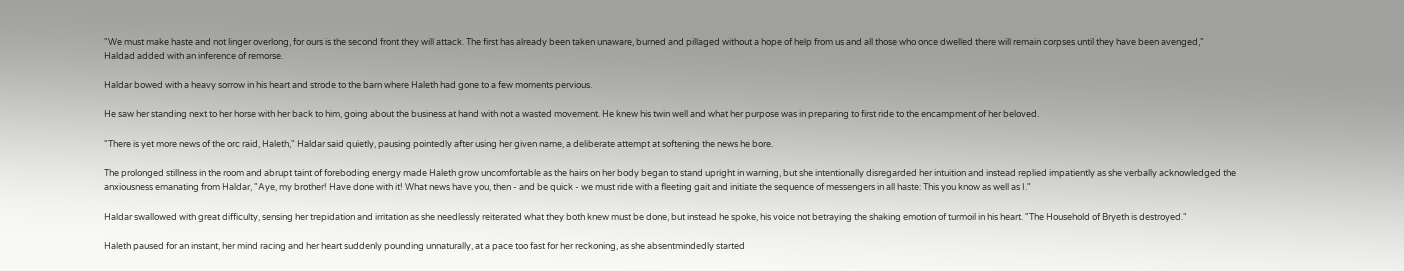"We must make haste and not linger overlong, for ours is the second front they will attack. The first has already been taken unaware, burned and pillaged without a hope of help from us and all those who once dwelled there will remain corpses until they have been avenged," Haldad added with an inference of remorse.

Haldar bowed with a heavy sorrow in his heart and strode to the barn where Haleth had gone to a few moments pervious.

He saw her standing next to her horse with her back to him, going about the business at hand with not a wasted movement. He knew his twin well and what her purpose was in preparing to first ride to the encampment of her beloved.

"There is yet more news of the orc raid, Haleth," Haldar said quietly, pausing pointedly after using her given name, a deliberate attempt at softening the news he bore.

The prolonged stillness in the room and abrupt taint of foreboding energy made Haleth grow uncomfortable as the hairs on her body began to stand upright in warning, but she intentionally disregarded her intuition and instead replied impatiently as she verbally acknowledged the anxiousness emanating from Haldar, "Aye, my brother! Have done with it! What news have you, then - and be quick - we must ride with a fleeting gait and initiate the sequence of messengers in all haste: This you know as well as I."

Haldar swallowed with great difficulty, sensing her trepidation and irritation as she needlessly reiterated what they both knew must be done, but instead he spoke, his voice not betraying the shaking emotion of turmoil in his heart. "The Household of Bryeth is destroyed."

Haleth paused for an instant, her mind racing and her heart suddenly pounding unnaturally, at a pace too fast for her reckoning, as she absentmindedly started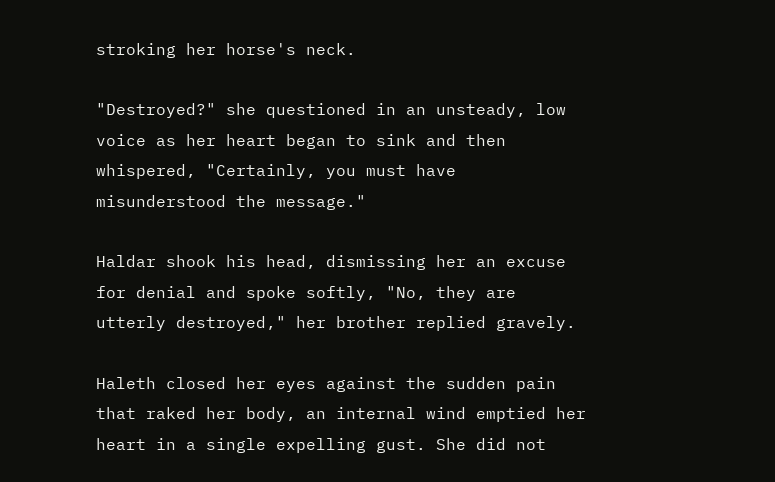stroking her horse's neck.

"Destroyed?" she questioned in an unsteady, low voice as her heart began to sink and then whispered, "Certainly, you must have misunderstood the message."

Haldar shook his head, dismissing her an excuse for denial and spoke softly, "No, they are utterly destroyed," her brother replied gravely.

Haleth closed her eyes against the sudden pain that raked her body, an internal wind emptied her heart in a single expelling gust. She did not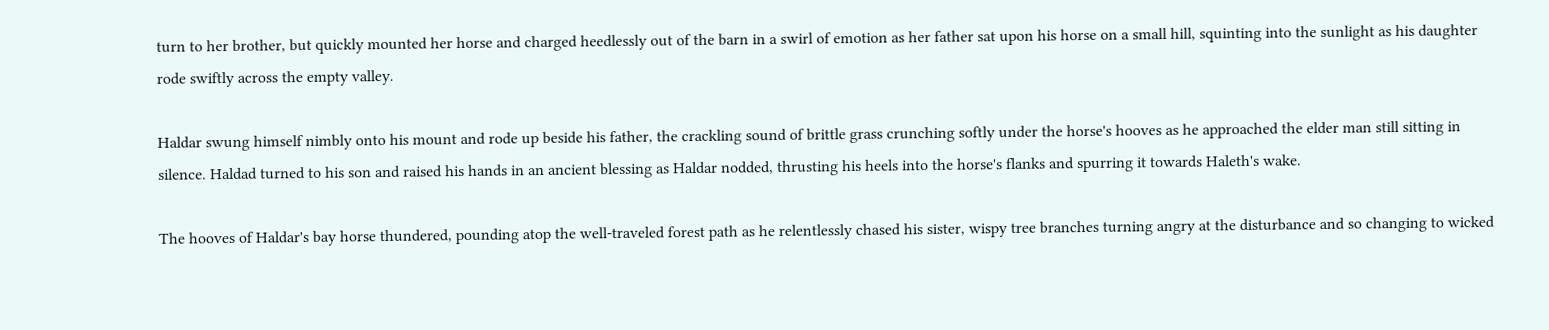turn to her brother, but quickly mounted her horse and charged heedlessly out of the barn in a swirl of emotion as her father sat upon his horse on a small hill, squinting into the sunlight as his daughter rode swiftly across the empty valley.

Haldar swung himself nimbly onto his mount and rode up beside his father, the crackling sound of brittle grass crunching softly under the horse's hooves as he approached the elder man still sitting in silence. Haldad turned to his son and raised his hands in an ancient blessing as Haldar nodded, thrusting his heels into the horse's flanks and spurring it towards Haleth's wake.

The hooves of Haldar's bay horse thundered, pounding atop the well-traveled forest path as he relentlessly chased his sister, wispy tree branches turning angry at the disturbance and so changing to wicked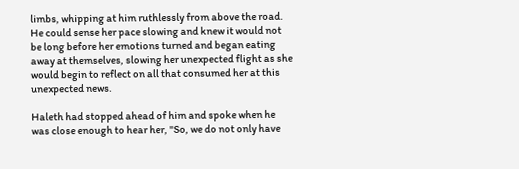limbs, whipping at him ruthlessly from above the road. He could sense her pace slowing and knew it would not be long before her emotions turned and began eating away at themselves, slowing her unexpected flight as she would begin to reflect on all that consumed her at this unexpected news.

Haleth had stopped ahead of him and spoke when he was close enough to hear her, "So, we do not only have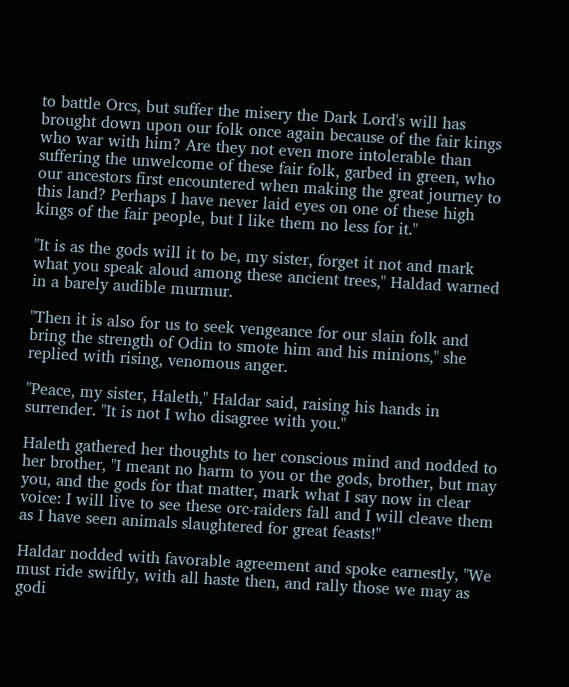to battle Orcs, but suffer the misery the Dark Lord's will has brought down upon our folk once again because of the fair kings who war with him? Are they not even more intolerable than suffering the unwelcome of these fair folk, garbed in green, who our ancestors first encountered when making the great journey to this land? Perhaps I have never laid eyes on one of these high kings of the fair people, but I like them no less for it."

"It is as the gods will it to be, my sister, forget it not and mark what you speak aloud among these ancient trees," Haldad warned in a barely audible murmur.

"Then it is also for us to seek vengeance for our slain folk and bring the strength of Odin to smote him and his minions," she replied with rising, venomous anger.

"Peace, my sister, Haleth," Haldar said, raising his hands in surrender. "It is not I who disagree with you."

Haleth gathered her thoughts to her conscious mind and nodded to her brother, "I meant no harm to you or the gods, brother, but may you, and the gods for that matter, mark what I say now in clear voice: I will live to see these orc-raiders fall and I will cleave them as I have seen animals slaughtered for great feasts!"

Haldar nodded with favorable agreement and spoke earnestly, "We must ride swiftly, with all haste then, and rally those we may as godi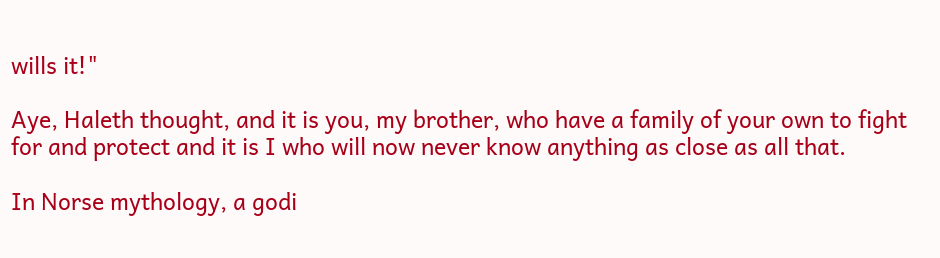wills it!"

Aye, Haleth thought, and it is you, my brother, who have a family of your own to fight for and protect and it is I who will now never know anything as close as all that.

In Norse mythology, a godi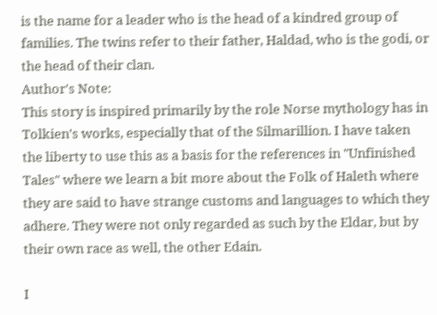is the name for a leader who is the head of a kindred group of families. The twins refer to their father, Haldad, who is the godi, or the head of their clan.
Author's Note:
This story is inspired primarily by the role Norse mythology has in Tolkien's works, especially that of the Silmarillion. I have taken the liberty to use this as a basis for the references in "Unfinished Tales" where we learn a bit more about the Folk of Haleth where they are said to have strange customs and languages to which they adhere. They were not only regarded as such by the Eldar, but by their own race as well, the other Edain.

I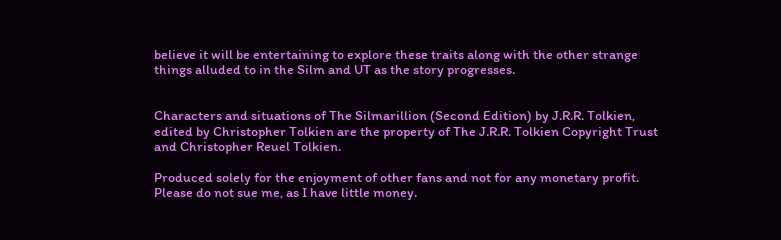believe it will be entertaining to explore these traits along with the other strange things alluded to in the Silm and UT as the story progresses.


Characters and situations of The Silmarillion (Second Edition) by J.R.R. Tolkien, edited by Christopher Tolkien are the property of The J.R.R. Tolkien Copyright Trust and Christopher Reuel Tolkien.

Produced solely for the enjoyment of other fans and not for any monetary profit. Please do not sue me, as I have little money.